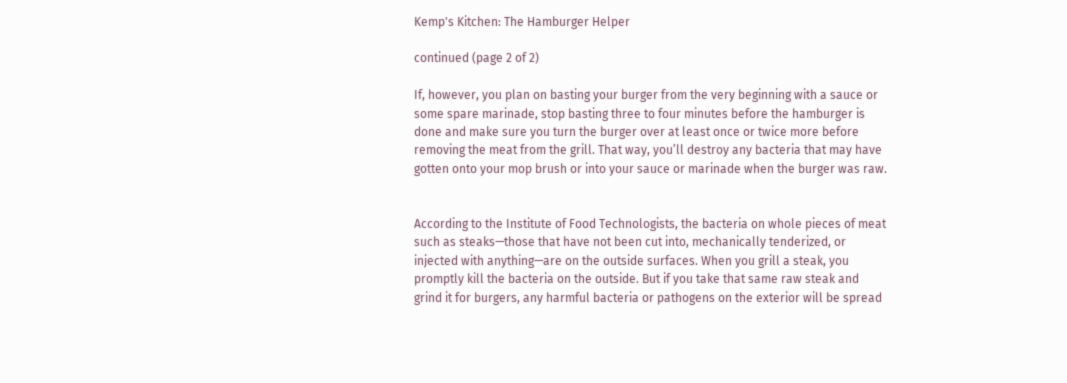Kemp's Kitchen: The Hamburger Helper

continued (page 2 of 2)

If, however, you plan on basting your burger from the very beginning with a sauce or some spare marinade, stop basting three to four minutes before the hamburger is done and make sure you turn the burger over at least once or twice more before removing the meat from the grill. That way, you’ll destroy any bacteria that may have gotten onto your mop brush or into your sauce or marinade when the burger was raw.


According to the Institute of Food Technologists, the bacteria on whole pieces of meat such as steaks—those that have not been cut into, mechanically tenderized, or injected with anything—are on the outside surfaces. When you grill a steak, you promptly kill the bacteria on the outside. But if you take that same raw steak and grind it for burgers, any harmful bacteria or pathogens on the exterior will be spread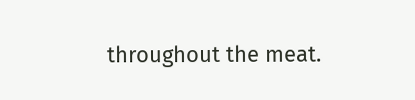throughout the meat.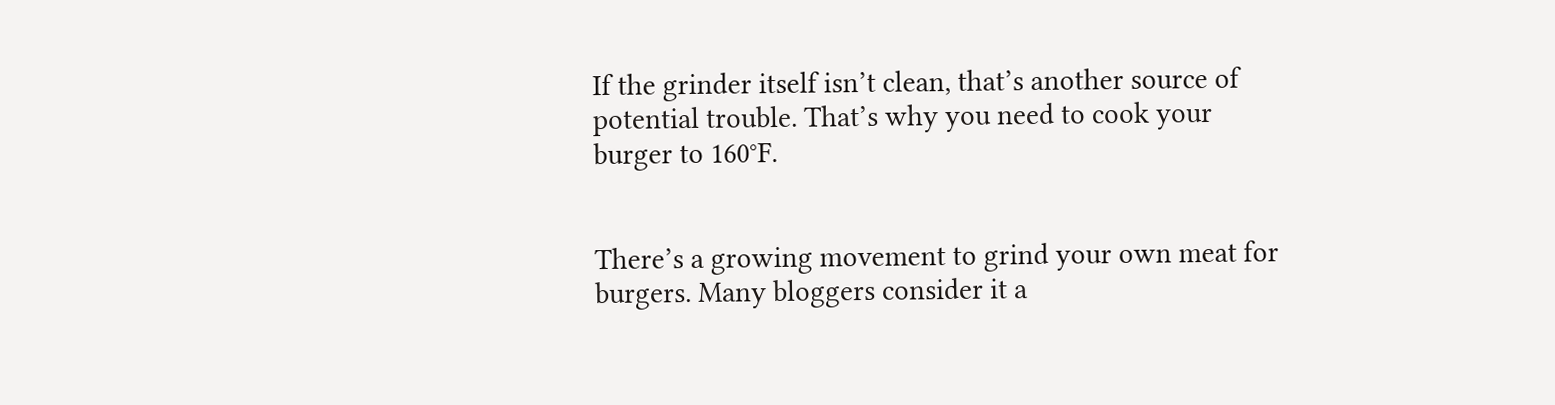If the grinder itself isn’t clean, that’s another source of potential trouble. That’s why you need to cook your burger to 160°F.


There’s a growing movement to grind your own meat for burgers. Many bloggers consider it a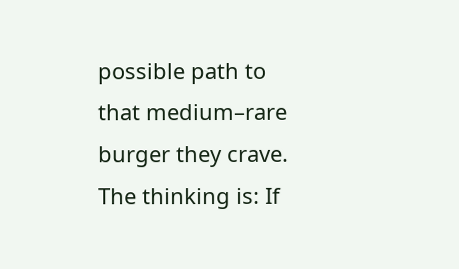possible path to that medium–rare burger they crave. The thinking is: If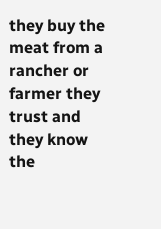they buy the meat from a rancher or farmer they trust and they know the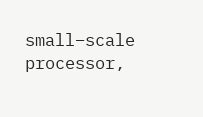small–scale processor,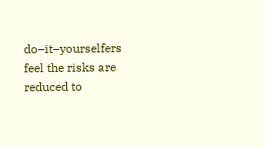do–it–yourselfers feel the risks are reduced to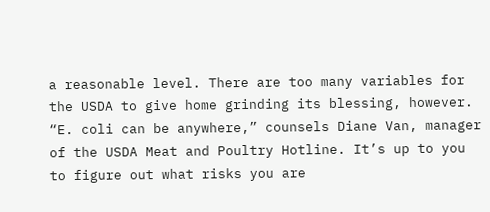a reasonable level. There are too many variables for the USDA to give home grinding its blessing, however. “E. coli can be anywhere,” counsels Diane Van, manager of the USDA Meat and Poultry Hotline. It’s up to you to figure out what risks you are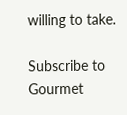willing to take.

Subscribe to Gourmet